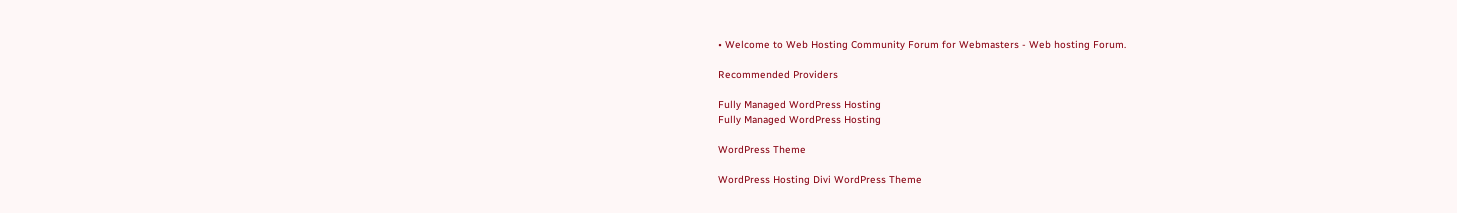• Welcome to Web Hosting Community Forum for Webmasters - Web hosting Forum.

Recommended Providers

Fully Managed WordPress Hosting
Fully Managed WordPress Hosting

WordPress Theme

WordPress Hosting Divi WordPress Theme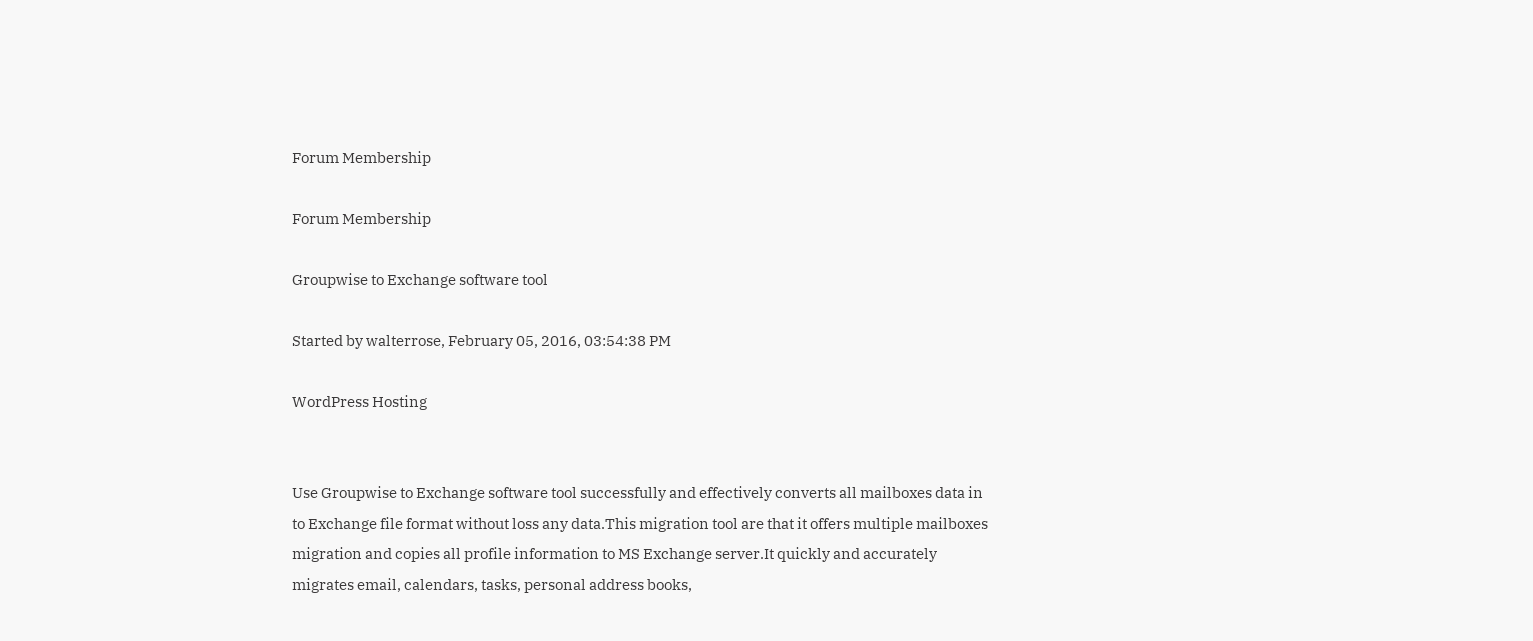Forum Membership

Forum Membership

Groupwise to Exchange software tool

Started by walterrose, February 05, 2016, 03:54:38 PM

WordPress Hosting


Use Groupwise to Exchange software tool successfully and effectively converts all mailboxes data in to Exchange file format without loss any data.This migration tool are that it offers multiple mailboxes migration and copies all profile information to MS Exchange server.It quickly and accurately migrates email, calendars, tasks, personal address books,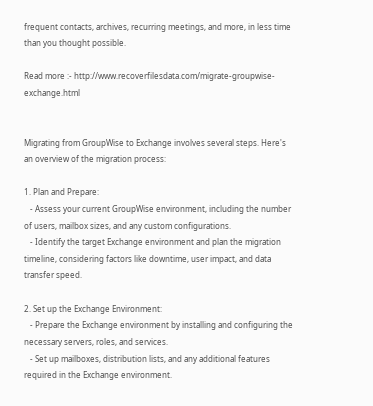frequent contacts, archives, recurring meetings, and more, in less time than you thought possible.

Read more :- http://www.recoverfilesdata.com/migrate-groupwise-exchange.html


Migrating from GroupWise to Exchange involves several steps. Here's an overview of the migration process:

1. Plan and Prepare:
   - Assess your current GroupWise environment, including the number of users, mailbox sizes, and any custom configurations.
   - Identify the target Exchange environment and plan the migration timeline, considering factors like downtime, user impact, and data transfer speed.

2. Set up the Exchange Environment:
   - Prepare the Exchange environment by installing and configuring the necessary servers, roles, and services.
   - Set up mailboxes, distribution lists, and any additional features required in the Exchange environment.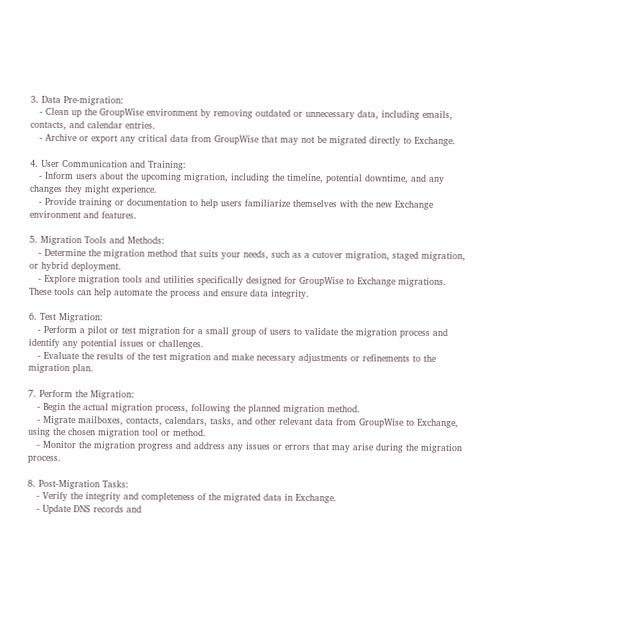3. Data Pre-migration:
   - Clean up the GroupWise environment by removing outdated or unnecessary data, including emails, contacts, and calendar entries.
   - Archive or export any critical data from GroupWise that may not be migrated directly to Exchange.

4. User Communication and Training:
   - Inform users about the upcoming migration, including the timeline, potential downtime, and any changes they might experience.
   - Provide training or documentation to help users familiarize themselves with the new Exchange environment and features.

5. Migration Tools and Methods:
   - Determine the migration method that suits your needs, such as a cutover migration, staged migration, or hybrid deployment.
   - Explore migration tools and utilities specifically designed for GroupWise to Exchange migrations. These tools can help automate the process and ensure data integrity.

6. Test Migration:
   - Perform a pilot or test migration for a small group of users to validate the migration process and identify any potential issues or challenges.
   - Evaluate the results of the test migration and make necessary adjustments or refinements to the migration plan.

7. Perform the Migration:
   - Begin the actual migration process, following the planned migration method.
   - Migrate mailboxes, contacts, calendars, tasks, and other relevant data from GroupWise to Exchange, using the chosen migration tool or method.
   - Monitor the migration progress and address any issues or errors that may arise during the migration process.

8. Post-Migration Tasks:
   - Verify the integrity and completeness of the migrated data in Exchange.
   - Update DNS records and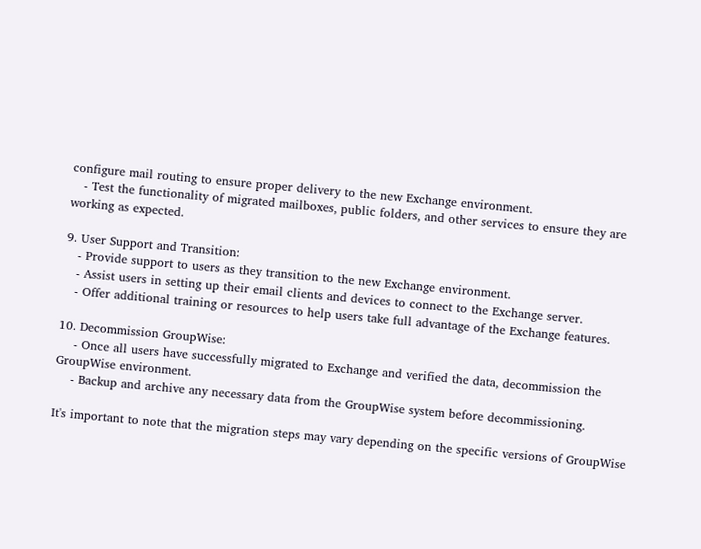configure mail routing to ensure proper delivery to the new Exchange environment.
   - Test the functionality of migrated mailboxes, public folders, and other services to ensure they are working as expected.

9. User Support and Transition:
   - Provide support to users as they transition to the new Exchange environment.
   - Assist users in setting up their email clients and devices to connect to the Exchange server.
   - Offer additional training or resources to help users take full advantage of the Exchange features.

10. Decommission GroupWise:
    - Once all users have successfully migrated to Exchange and verified the data, decommission the GroupWise environment.
    - Backup and archive any necessary data from the GroupWise system before decommissioning.

It's important to note that the migration steps may vary depending on the specific versions of GroupWise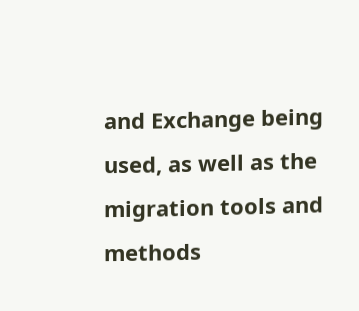and Exchange being used, as well as the migration tools and methods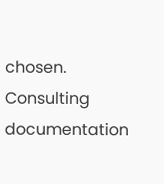chosen. Consulting documentation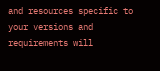and resources specific to your versions and requirements will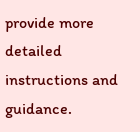provide more detailed instructions and guidance.